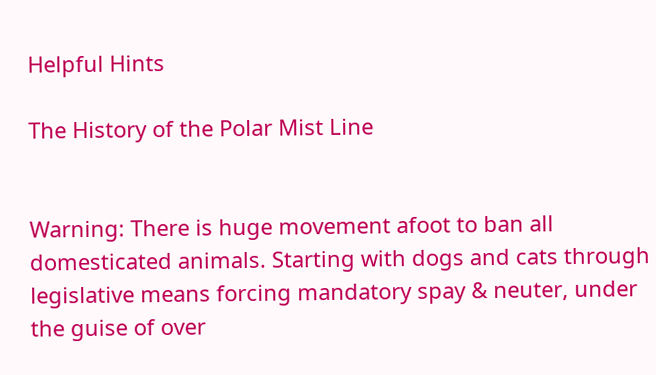Helpful Hints

The History of the Polar Mist Line


Warning: There is huge movement afoot to ban all domesticated animals. Starting with dogs and cats through legislative means forcing mandatory spay & neuter, under the guise of over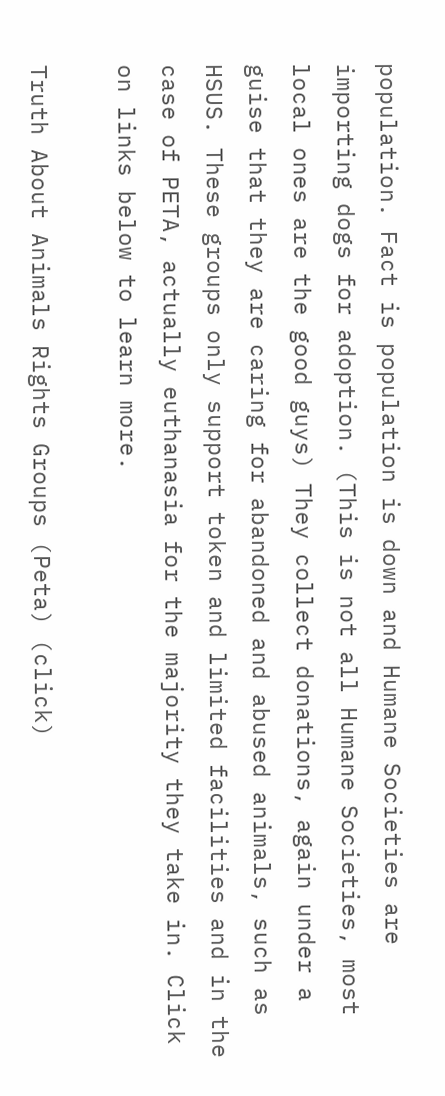population. Fact is population is down and Humane Societies are importing dogs for adoption. (This is not all Humane Societies, most local ones are the good guys) They collect donations, again under a guise that they are caring for abandoned and abused animals, such as HSUS. These groups only support token and limited facilities and in the case of PETA, actually euthanasia for the majority they take in. Click on links below to learn more.

Truth About Animals Rights Groups (Peta) (click)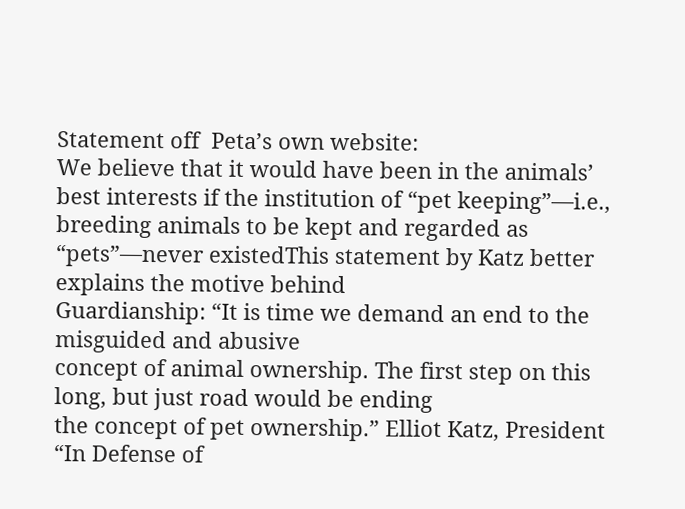Statement off  Peta’s own website:
We believe that it would have been in the animals’ best interests if the institution of “pet keeping”—i.e., breeding animals to be kept and regarded as “pets”—never existedThis statement by Katz better explains the motive behind
Guardianship: “It is time we demand an end to the misguided and abusive
concept of animal ownership. The first step on this long, but just road would be ending
the concept of pet ownership.” Elliot Katz, President “In Defense of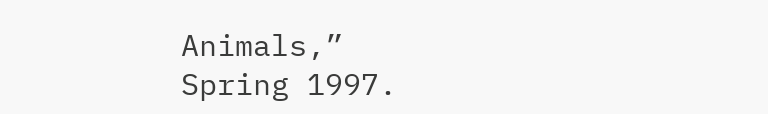Animals,”
Spring 1997.